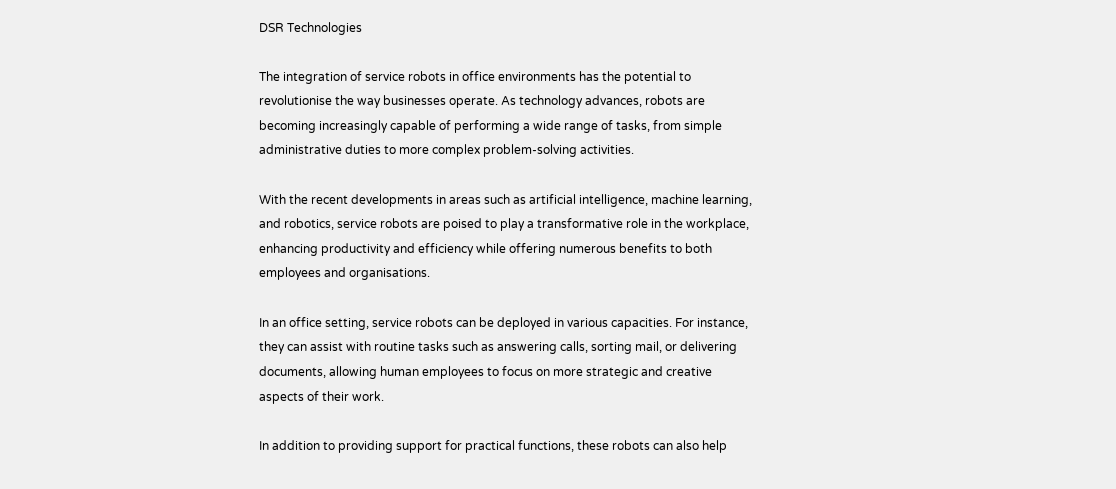DSR Technologies

The integration of service robots in office environments has the potential to revolutionise the way businesses operate. As technology advances, robots are becoming increasingly capable of performing a wide range of tasks, from simple administrative duties to more complex problem-solving activities.

With the recent developments in areas such as artificial intelligence, machine learning, and robotics, service robots are poised to play a transformative role in the workplace, enhancing productivity and efficiency while offering numerous benefits to both employees and organisations.

In an office setting, service robots can be deployed in various capacities. For instance, they can assist with routine tasks such as answering calls, sorting mail, or delivering documents, allowing human employees to focus on more strategic and creative aspects of their work.

In addition to providing support for practical functions, these robots can also help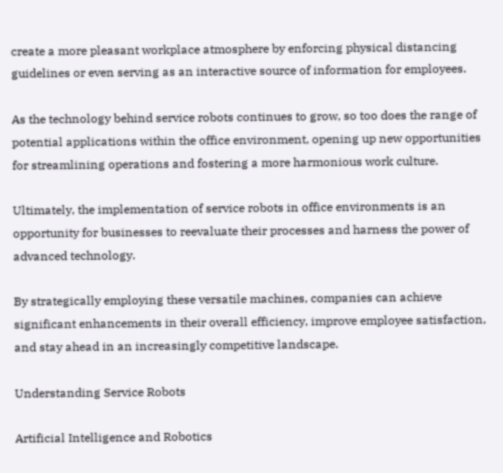create a more pleasant workplace atmosphere by enforcing physical distancing guidelines or even serving as an interactive source of information for employees.

As the technology behind service robots continues to grow, so too does the range of potential applications within the office environment, opening up new opportunities for streamlining operations and fostering a more harmonious work culture.

Ultimately, the implementation of service robots in office environments is an opportunity for businesses to reevaluate their processes and harness the power of advanced technology.

By strategically employing these versatile machines, companies can achieve significant enhancements in their overall efficiency, improve employee satisfaction, and stay ahead in an increasingly competitive landscape.

Understanding Service Robots

Artificial Intelligence and Robotics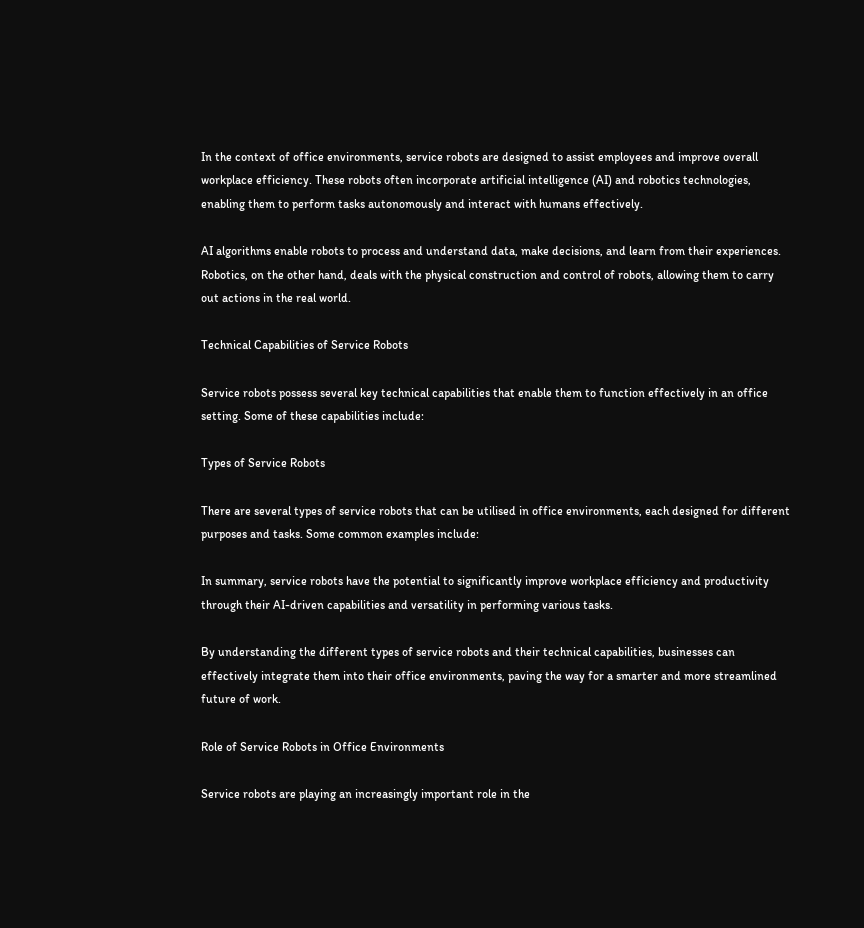In the context of office environments, service robots are designed to assist employees and improve overall workplace efficiency. These robots often incorporate artificial intelligence (AI) and robotics technologies, enabling them to perform tasks autonomously and interact with humans effectively.

AI algorithms enable robots to process and understand data, make decisions, and learn from their experiences. Robotics, on the other hand, deals with the physical construction and control of robots, allowing them to carry out actions in the real world.

Technical Capabilities of Service Robots

Service robots possess several key technical capabilities that enable them to function effectively in an office setting. Some of these capabilities include:

Types of Service Robots

There are several types of service robots that can be utilised in office environments, each designed for different purposes and tasks. Some common examples include:

In summary, service robots have the potential to significantly improve workplace efficiency and productivity through their AI-driven capabilities and versatility in performing various tasks.

By understanding the different types of service robots and their technical capabilities, businesses can effectively integrate them into their office environments, paving the way for a smarter and more streamlined future of work.

Role of Service Robots in Office Environments

Service robots are playing an increasingly important role in the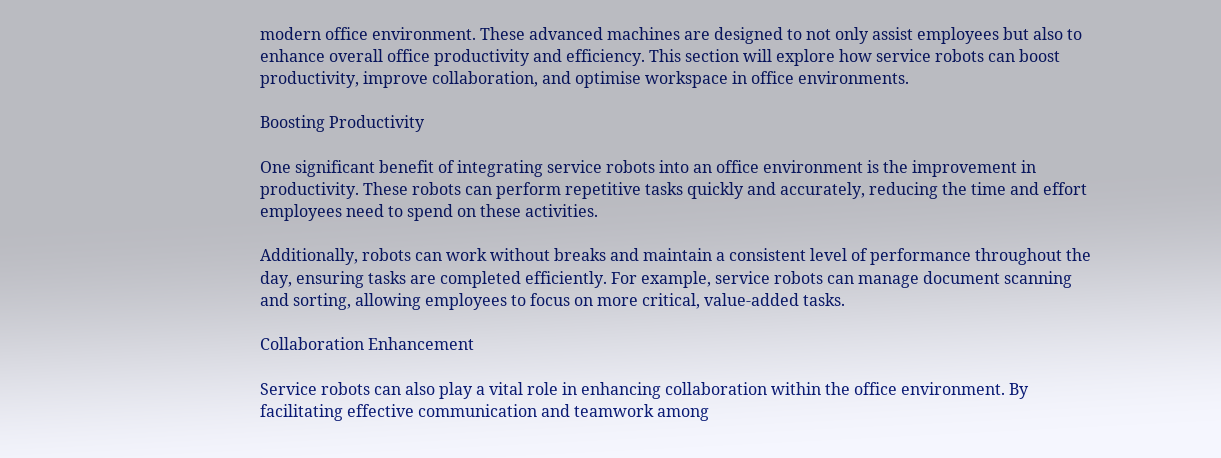modern office environment. These advanced machines are designed to not only assist employees but also to enhance overall office productivity and efficiency. This section will explore how service robots can boost productivity, improve collaboration, and optimise workspace in office environments.

Boosting Productivity

One significant benefit of integrating service robots into an office environment is the improvement in productivity. These robots can perform repetitive tasks quickly and accurately, reducing the time and effort employees need to spend on these activities.

Additionally, robots can work without breaks and maintain a consistent level of performance throughout the day, ensuring tasks are completed efficiently. For example, service robots can manage document scanning and sorting, allowing employees to focus on more critical, value-added tasks.

Collaboration Enhancement

Service robots can also play a vital role in enhancing collaboration within the office environment. By facilitating effective communication and teamwork among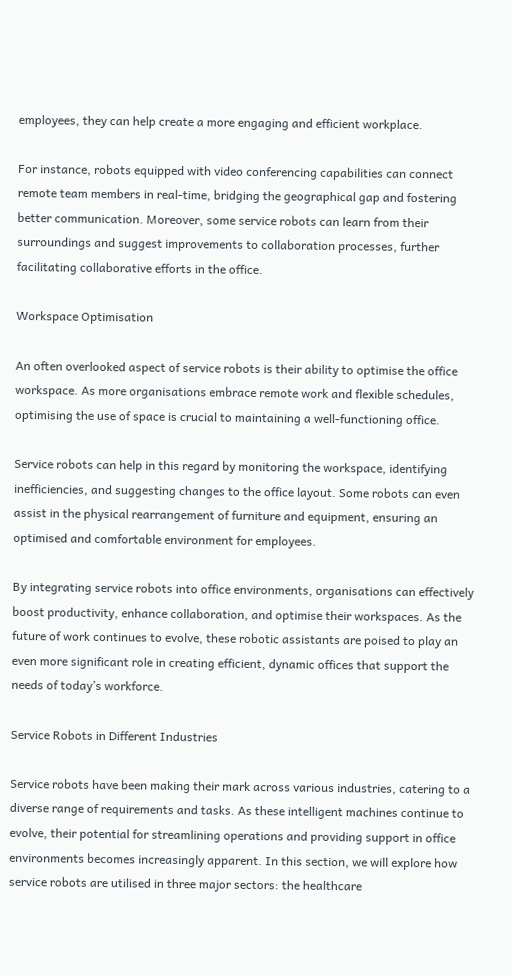employees, they can help create a more engaging and efficient workplace.

For instance, robots equipped with video conferencing capabilities can connect remote team members in real-time, bridging the geographical gap and fostering better communication. Moreover, some service robots can learn from their surroundings and suggest improvements to collaboration processes, further facilitating collaborative efforts in the office.

Workspace Optimisation

An often overlooked aspect of service robots is their ability to optimise the office workspace. As more organisations embrace remote work and flexible schedules, optimising the use of space is crucial to maintaining a well-functioning office.

Service robots can help in this regard by monitoring the workspace, identifying inefficiencies, and suggesting changes to the office layout. Some robots can even assist in the physical rearrangement of furniture and equipment, ensuring an optimised and comfortable environment for employees.

By integrating service robots into office environments, organisations can effectively boost productivity, enhance collaboration, and optimise their workspaces. As the future of work continues to evolve, these robotic assistants are poised to play an even more significant role in creating efficient, dynamic offices that support the needs of today’s workforce.

Service Robots in Different Industries

Service robots have been making their mark across various industries, catering to a diverse range of requirements and tasks. As these intelligent machines continue to evolve, their potential for streamlining operations and providing support in office environments becomes increasingly apparent. In this section, we will explore how service robots are utilised in three major sectors: the healthcare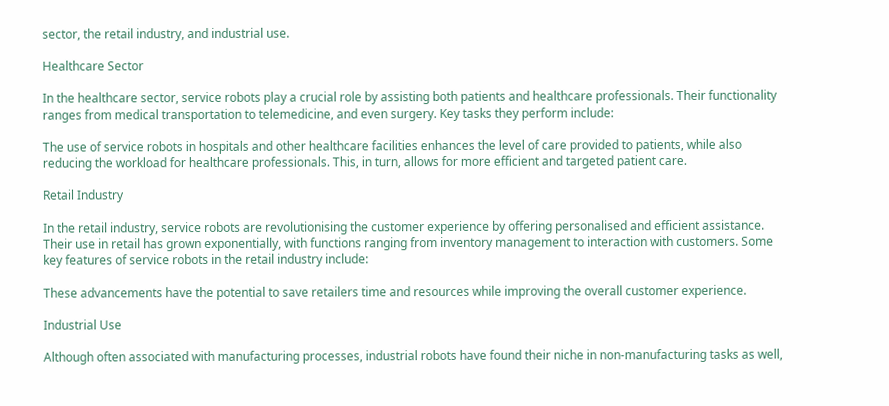sector, the retail industry, and industrial use.

Healthcare Sector

In the healthcare sector, service robots play a crucial role by assisting both patients and healthcare professionals. Their functionality ranges from medical transportation to telemedicine, and even surgery. Key tasks they perform include:

The use of service robots in hospitals and other healthcare facilities enhances the level of care provided to patients, while also reducing the workload for healthcare professionals. This, in turn, allows for more efficient and targeted patient care.

Retail Industry

In the retail industry, service robots are revolutionising the customer experience by offering personalised and efficient assistance. Their use in retail has grown exponentially, with functions ranging from inventory management to interaction with customers. Some key features of service robots in the retail industry include:

These advancements have the potential to save retailers time and resources while improving the overall customer experience.

Industrial Use

Although often associated with manufacturing processes, industrial robots have found their niche in non-manufacturing tasks as well,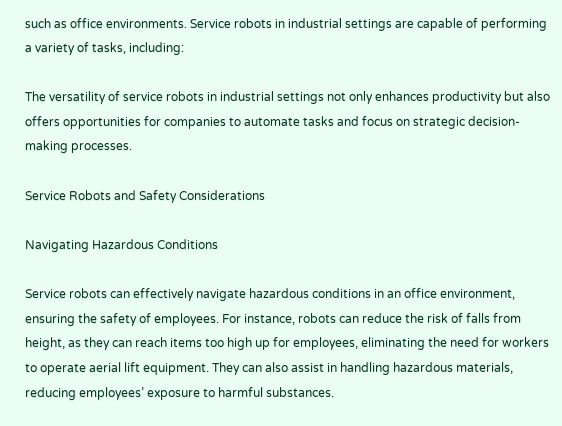such as office environments. Service robots in industrial settings are capable of performing a variety of tasks, including:

The versatility of service robots in industrial settings not only enhances productivity but also offers opportunities for companies to automate tasks and focus on strategic decision-making processes.

Service Robots and Safety Considerations

Navigating Hazardous Conditions

Service robots can effectively navigate hazardous conditions in an office environment, ensuring the safety of employees. For instance, robots can reduce the risk of falls from height, as they can reach items too high up for employees, eliminating the need for workers to operate aerial lift equipment. They can also assist in handling hazardous materials, reducing employees’ exposure to harmful substances.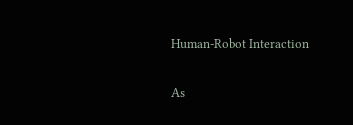Human-Robot Interaction

As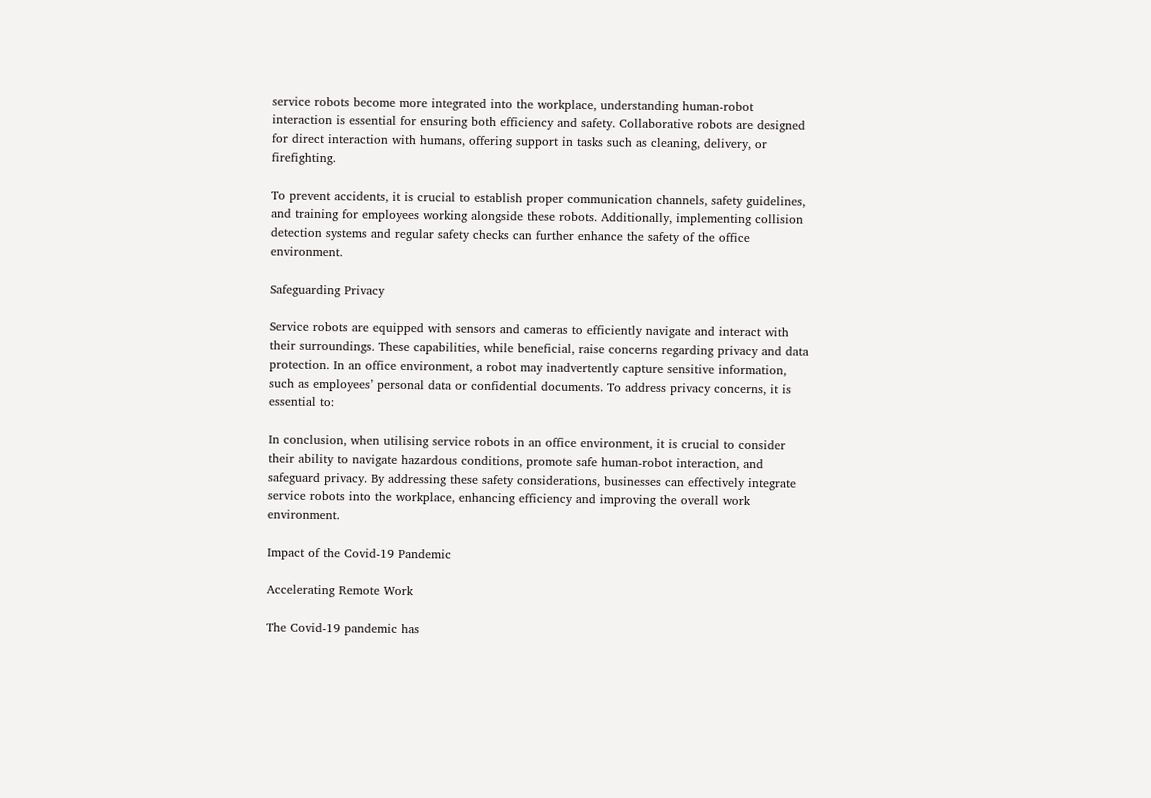service robots become more integrated into the workplace, understanding human-robot interaction is essential for ensuring both efficiency and safety. Collaborative robots are designed for direct interaction with humans, offering support in tasks such as cleaning, delivery, or firefighting.

To prevent accidents, it is crucial to establish proper communication channels, safety guidelines, and training for employees working alongside these robots. Additionally, implementing collision detection systems and regular safety checks can further enhance the safety of the office environment.

Safeguarding Privacy

Service robots are equipped with sensors and cameras to efficiently navigate and interact with their surroundings. These capabilities, while beneficial, raise concerns regarding privacy and data protection. In an office environment, a robot may inadvertently capture sensitive information, such as employees’ personal data or confidential documents. To address privacy concerns, it is essential to:

In conclusion, when utilising service robots in an office environment, it is crucial to consider their ability to navigate hazardous conditions, promote safe human-robot interaction, and safeguard privacy. By addressing these safety considerations, businesses can effectively integrate service robots into the workplace, enhancing efficiency and improving the overall work environment.

Impact of the Covid-19 Pandemic

Accelerating Remote Work

The Covid-19 pandemic has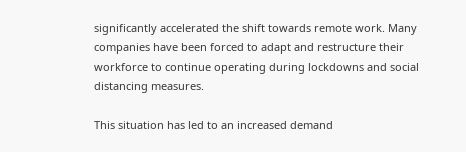significantly accelerated the shift towards remote work. Many companies have been forced to adapt and restructure their workforce to continue operating during lockdowns and social distancing measures.

This situation has led to an increased demand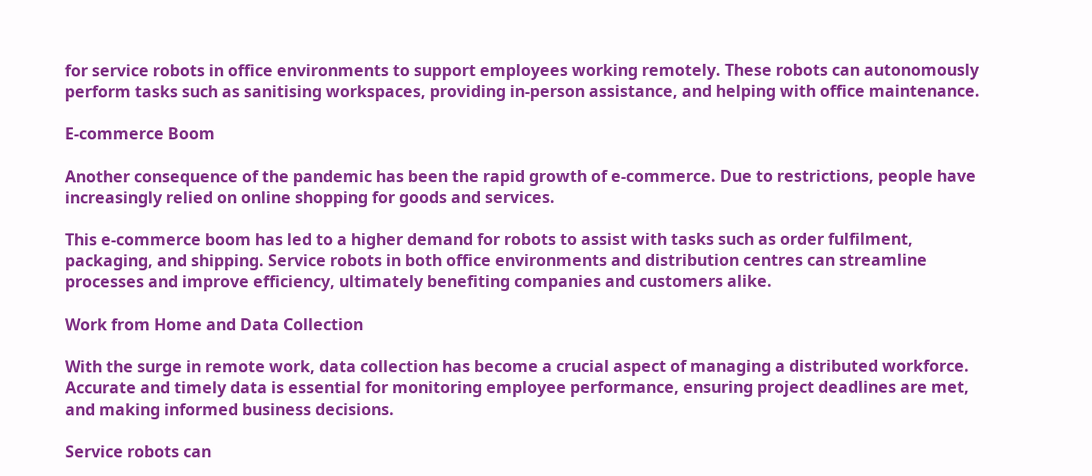for service robots in office environments to support employees working remotely. These robots can autonomously perform tasks such as sanitising workspaces, providing in-person assistance, and helping with office maintenance.

E-commerce Boom

Another consequence of the pandemic has been the rapid growth of e-commerce. Due to restrictions, people have increasingly relied on online shopping for goods and services.

This e-commerce boom has led to a higher demand for robots to assist with tasks such as order fulfilment, packaging, and shipping. Service robots in both office environments and distribution centres can streamline processes and improve efficiency, ultimately benefiting companies and customers alike.

Work from Home and Data Collection

With the surge in remote work, data collection has become a crucial aspect of managing a distributed workforce. Accurate and timely data is essential for monitoring employee performance, ensuring project deadlines are met, and making informed business decisions.

Service robots can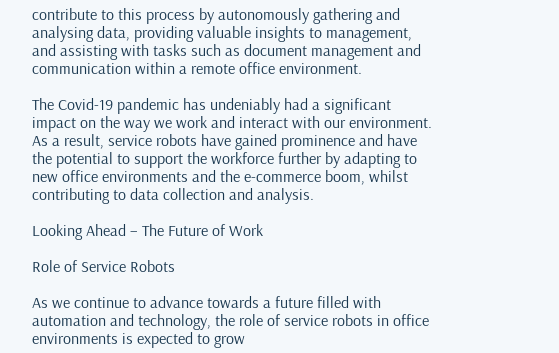contribute to this process by autonomously gathering and analysing data, providing valuable insights to management, and assisting with tasks such as document management and communication within a remote office environment.

The Covid-19 pandemic has undeniably had a significant impact on the way we work and interact with our environment. As a result, service robots have gained prominence and have the potential to support the workforce further by adapting to new office environments and the e-commerce boom, whilst contributing to data collection and analysis.

Looking Ahead – The Future of Work

Role of Service Robots

As we continue to advance towards a future filled with automation and technology, the role of service robots in office environments is expected to grow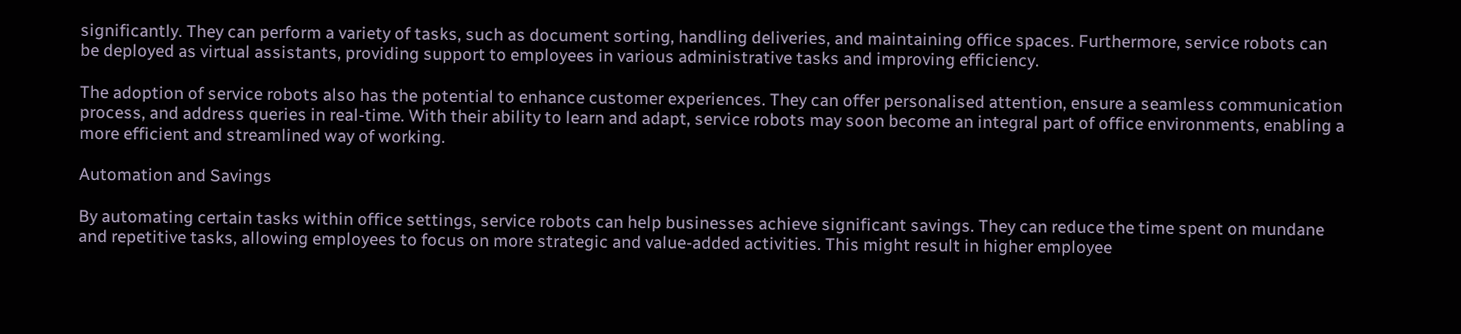significantly. They can perform a variety of tasks, such as document sorting, handling deliveries, and maintaining office spaces. Furthermore, service robots can be deployed as virtual assistants, providing support to employees in various administrative tasks and improving efficiency.

The adoption of service robots also has the potential to enhance customer experiences. They can offer personalised attention, ensure a seamless communication process, and address queries in real-time. With their ability to learn and adapt, service robots may soon become an integral part of office environments, enabling a more efficient and streamlined way of working.

Automation and Savings

By automating certain tasks within office settings, service robots can help businesses achieve significant savings. They can reduce the time spent on mundane and repetitive tasks, allowing employees to focus on more strategic and value-added activities. This might result in higher employee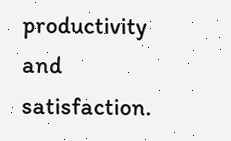productivity and satisfaction.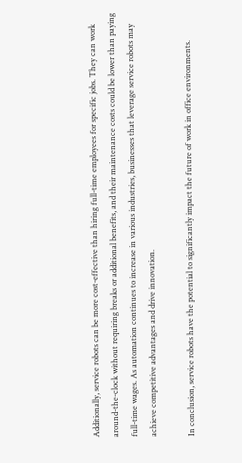Additionally, service robots can be more cost-effective than hiring full-time employees for specific jobs. They can work around-the-clock without requiring breaks or additional benefits, and their maintenance costs could be lower than paying full-time wages. As automation continues to increase in various industries, businesses that leverage service robots may achieve competitive advantages and drive innovation.

In conclusion, service robots have the potential to significantly impact the future of work in office environments.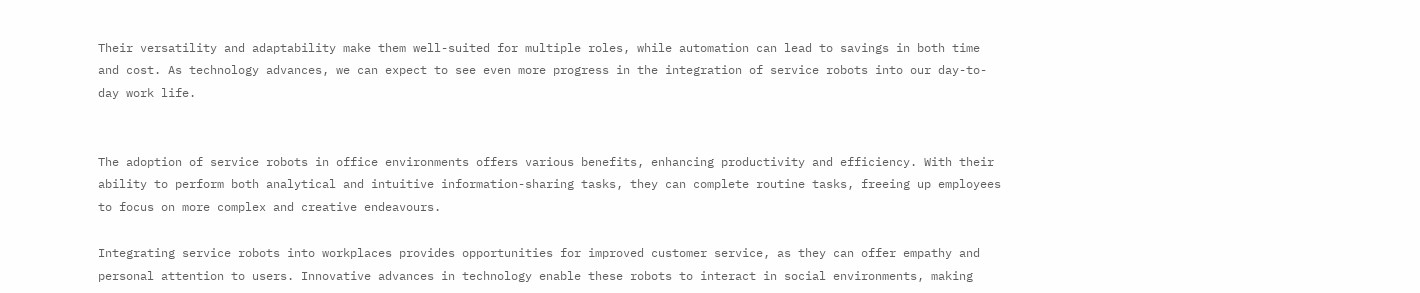Their versatility and adaptability make them well-suited for multiple roles, while automation can lead to savings in both time and cost. As technology advances, we can expect to see even more progress in the integration of service robots into our day-to-day work life.


The adoption of service robots in office environments offers various benefits, enhancing productivity and efficiency. With their ability to perform both analytical and intuitive information-sharing tasks, they can complete routine tasks, freeing up employees to focus on more complex and creative endeavours.

Integrating service robots into workplaces provides opportunities for improved customer service, as they can offer empathy and personal attention to users. Innovative advances in technology enable these robots to interact in social environments, making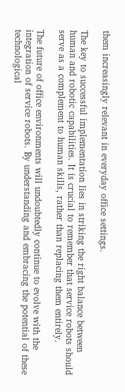them increasingly relevant in everyday office settings.

The key to successful implementation lies in striking the right balance between human and robotic capabilities. It is crucial to remember that service robots should serve as a complement to human skills, rather than replacing them entirely.

The future of office environments will undoubtedly continue to evolve with the integration of service robots. By understanding and embracing the potential of these technological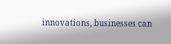innovations, businesses can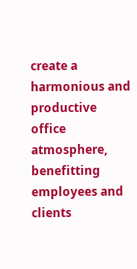create a harmonious and productive office atmosphere, benefitting employees and clients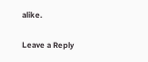alike.

Leave a Reply